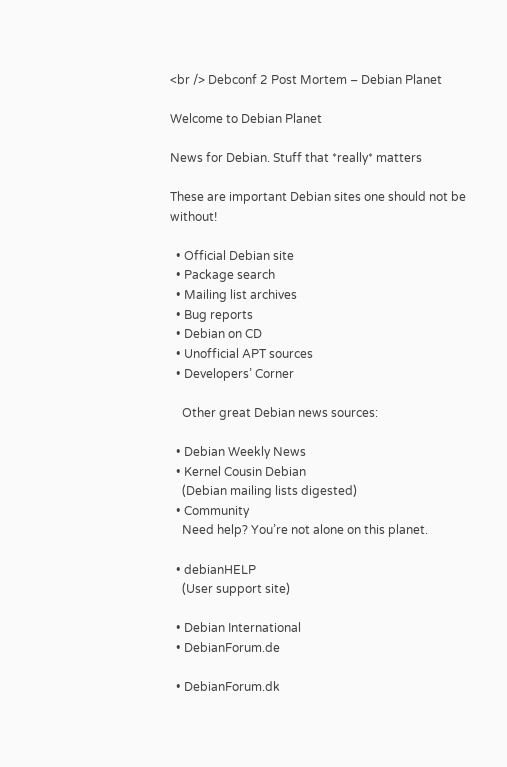<br /> Debconf 2 Post Mortem – Debian Planet

Welcome to Debian Planet

News for Debian. Stuff that *really* matters

These are important Debian sites one should not be without!

  • Official Debian site
  • Package search
  • Mailing list archives
  • Bug reports
  • Debian on CD
  • Unofficial APT sources
  • Developers’ Corner

    Other great Debian news sources:

  • Debian Weekly News
  • Kernel Cousin Debian
    (Debian mailing lists digested)
  • Community
    Need help? You’re not alone on this planet.

  • debianHELP
    (User support site)

  • Debian International
  • DebianForum.de

  • DebianForum.dk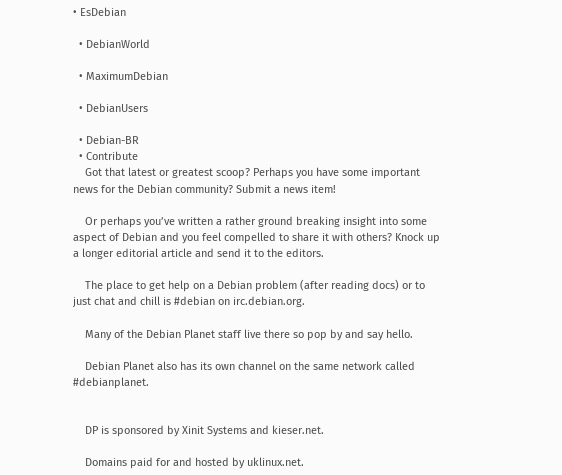• EsDebian

  • DebianWorld

  • MaximumDebian

  • DebianUsers

  • Debian-BR
  • Contribute
    Got that latest or greatest scoop? Perhaps you have some important news for the Debian community? Submit a news item!

    Or perhaps you’ve written a rather ground breaking insight into some aspect of Debian and you feel compelled to share it with others? Knock up a longer editorial article and send it to the editors.

    The place to get help on a Debian problem (after reading docs) or to just chat and chill is #debian on irc.debian.org.

    Many of the Debian Planet staff live there so pop by and say hello.

    Debian Planet also has its own channel on the same network called #debianplanet.


    DP is sponsored by Xinit Systems and kieser.net.

    Domains paid for and hosted by uklinux.net.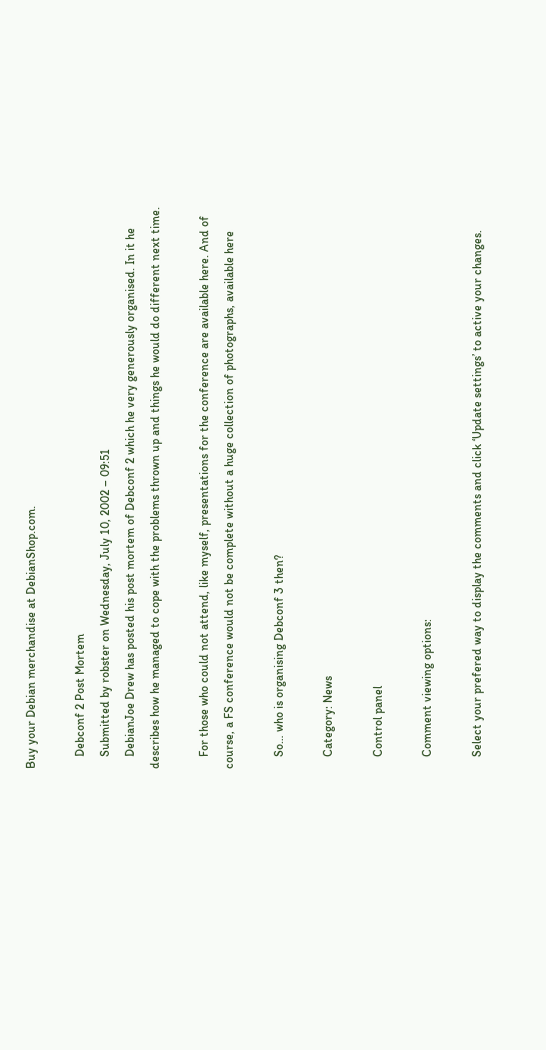Buy your Debian merchandise at DebianShop.com.

    Debconf 2 Post Mortem
    Submitted by robster on Wednesday, July 10, 2002 – 09:51
    DebianJoe Drew has posted his post mortem of Debconf 2 which he very generously organised. In it he describes how he managed to cope with the problems thrown up and things he would do different next time.

    For those who could not attend, like myself, presentations for the conference are available here. And of course, a FS conference would not be complete without a huge collection of photographs, available here

    So… who is organising Debconf 3 then?

    Category: News

    Control panel

    Comment viewing options:

    Select your prefered way to display the comments and click ‘Update settings’ to active your changes.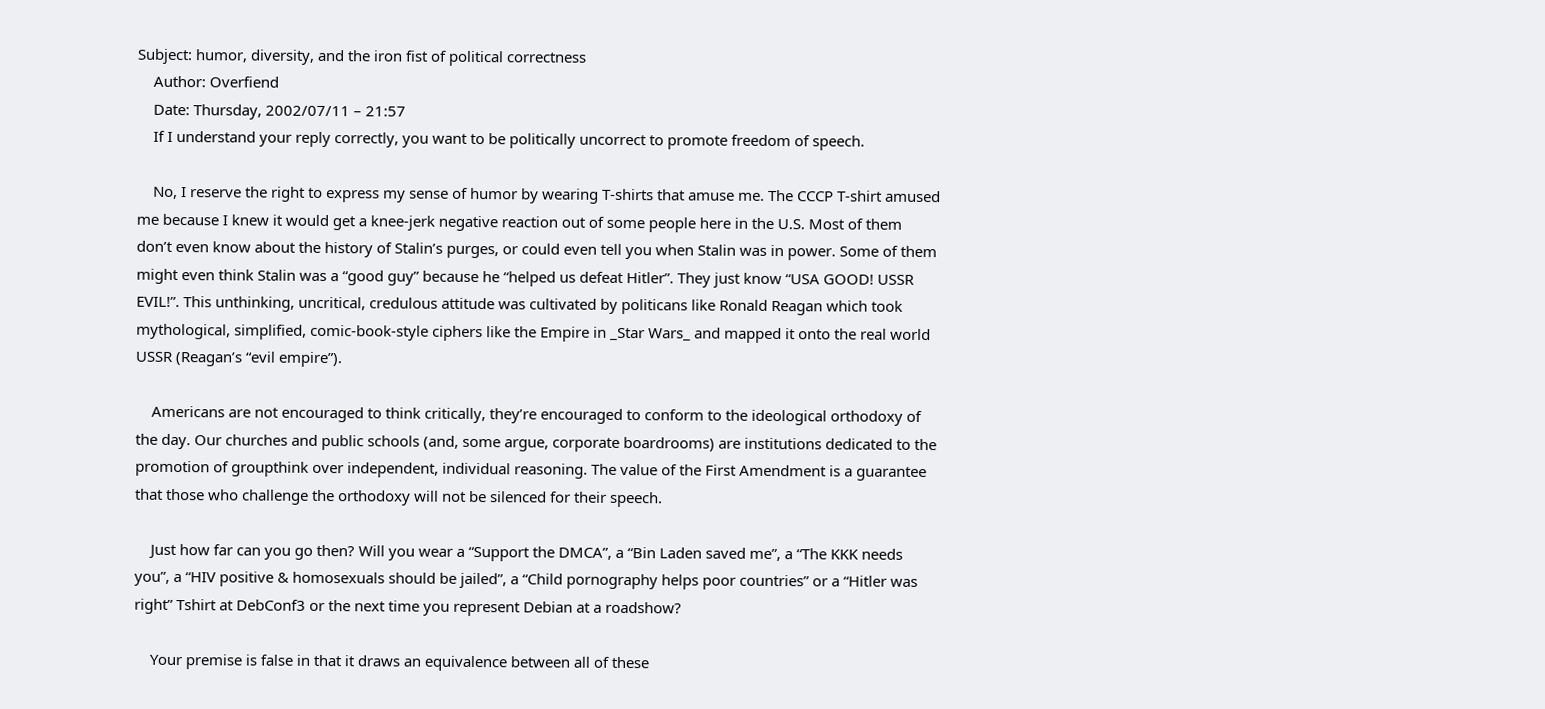Subject: humor, diversity, and the iron fist of political correctness
    Author: Overfiend
    Date: Thursday, 2002/07/11 – 21:57
    If I understand your reply correctly, you want to be politically uncorrect to promote freedom of speech.

    No, I reserve the right to express my sense of humor by wearing T-shirts that amuse me. The CCCP T-shirt amused me because I knew it would get a knee-jerk negative reaction out of some people here in the U.S. Most of them don’t even know about the history of Stalin’s purges, or could even tell you when Stalin was in power. Some of them might even think Stalin was a “good guy” because he “helped us defeat Hitler”. They just know “USA GOOD! USSR EVIL!”. This unthinking, uncritical, credulous attitude was cultivated by politicans like Ronald Reagan which took mythological, simplified, comic-book-style ciphers like the Empire in _Star Wars_ and mapped it onto the real world USSR (Reagan’s “evil empire”).

    Americans are not encouraged to think critically, they’re encouraged to conform to the ideological orthodoxy of the day. Our churches and public schools (and, some argue, corporate boardrooms) are institutions dedicated to the promotion of groupthink over independent, individual reasoning. The value of the First Amendment is a guarantee that those who challenge the orthodoxy will not be silenced for their speech.

    Just how far can you go then? Will you wear a “Support the DMCA”, a “Bin Laden saved me”, a “The KKK needs you”, a “HIV positive & homosexuals should be jailed”, a “Child pornography helps poor countries” or a “Hitler was right” Tshirt at DebConf3 or the next time you represent Debian at a roadshow?

    Your premise is false in that it draws an equivalence between all of these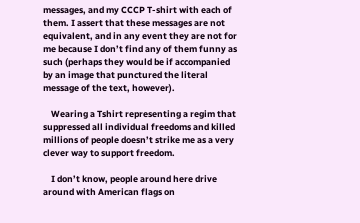messages, and my CCCP T-shirt with each of them. I assert that these messages are not equivalent, and in any event they are not for me because I don’t find any of them funny as such (perhaps they would be if accompanied by an image that punctured the literal message of the text, however).

    Wearing a Tshirt representing a regim that suppressed all individual freedoms and killed millions of people doesn’t strike me as a very clever way to support freedom.

    I don’t know, people around here drive around with American flags on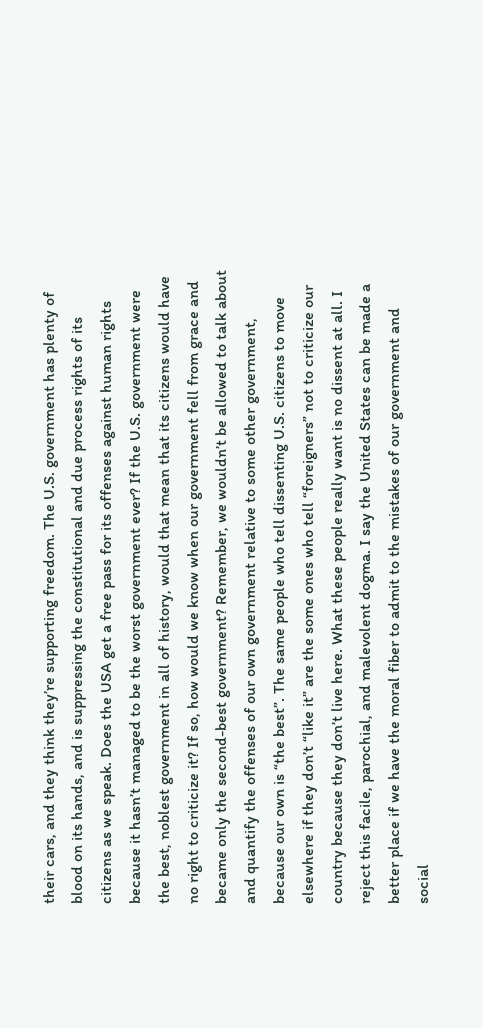their cars, and they think they’re supporting freedom. The U.S. government has plenty of blood on its hands, and is suppressing the constitutional and due process rights of its citizens as we speak. Does the USA get a free pass for its offenses against human rights because it hasn’t managed to be the worst government ever? If the U.S. government were the best, noblest government in all of history, would that mean that its citizens would have no right to criticize it? If so, how would we know when our government fell from grace and became only the second-best government? Remember, we wouldn’t be allowed to talk about and quantify the offenses of our own government relative to some other government, because our own is “the best”. The same people who tell dissenting U.S. citizens to move elsewhere if they don’t “like it” are the some ones who tell “foreigners” not to criticize our country because they don’t live here. What these people really want is no dissent at all. I reject this facile, parochial, and malevolent dogma. I say the United States can be made a better place if we have the moral fiber to admit to the mistakes of our government and social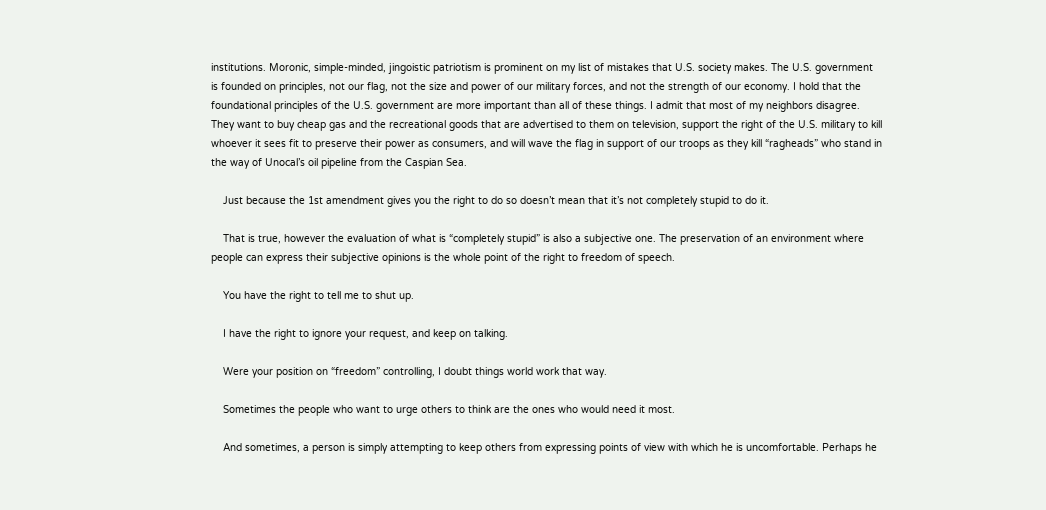institutions. Moronic, simple-minded, jingoistic patriotism is prominent on my list of mistakes that U.S. society makes. The U.S. government is founded on principles, not our flag, not the size and power of our military forces, and not the strength of our economy. I hold that the foundational principles of the U.S. government are more important than all of these things. I admit that most of my neighbors disagree. They want to buy cheap gas and the recreational goods that are advertised to them on television, support the right of the U.S. military to kill whoever it sees fit to preserve their power as consumers, and will wave the flag in support of our troops as they kill “ragheads” who stand in the way of Unocal’s oil pipeline from the Caspian Sea.

    Just because the 1st amendment gives you the right to do so doesn’t mean that it’s not completely stupid to do it.

    That is true, however the evaluation of what is “completely stupid” is also a subjective one. The preservation of an environment where people can express their subjective opinions is the whole point of the right to freedom of speech.

    You have the right to tell me to shut up.

    I have the right to ignore your request, and keep on talking.

    Were your position on “freedom” controlling, I doubt things world work that way.

    Sometimes the people who want to urge others to think are the ones who would need it most.

    And sometimes, a person is simply attempting to keep others from expressing points of view with which he is uncomfortable. Perhaps he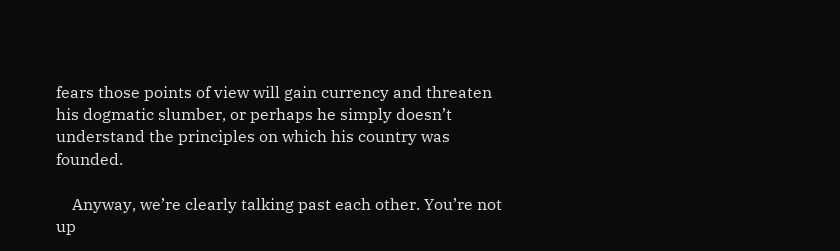fears those points of view will gain currency and threaten his dogmatic slumber, or perhaps he simply doesn’t understand the principles on which his country was founded.

    Anyway, we’re clearly talking past each other. You’re not up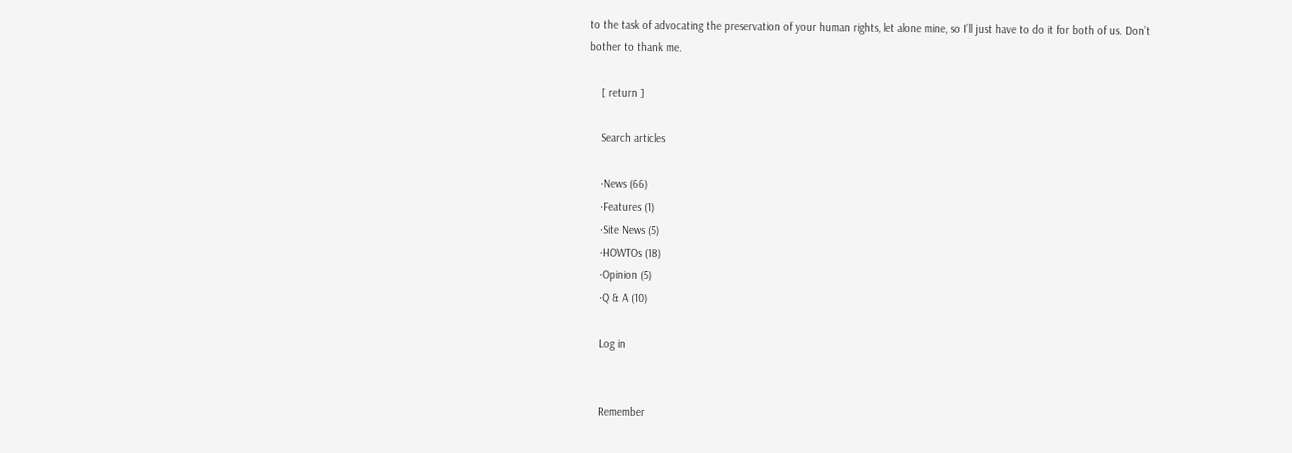to the task of advocating the preservation of your human rights, let alone mine, so I’ll just have to do it for both of us. Don’t bother to thank me.

    [ return ]

    Search articles

    ·News (66)
    ·Features (1)
    ·Site News (5)
    ·HOWTOs (18)
    ·Opinion (5)
    ·Q & A (10)

    Log in


    Remember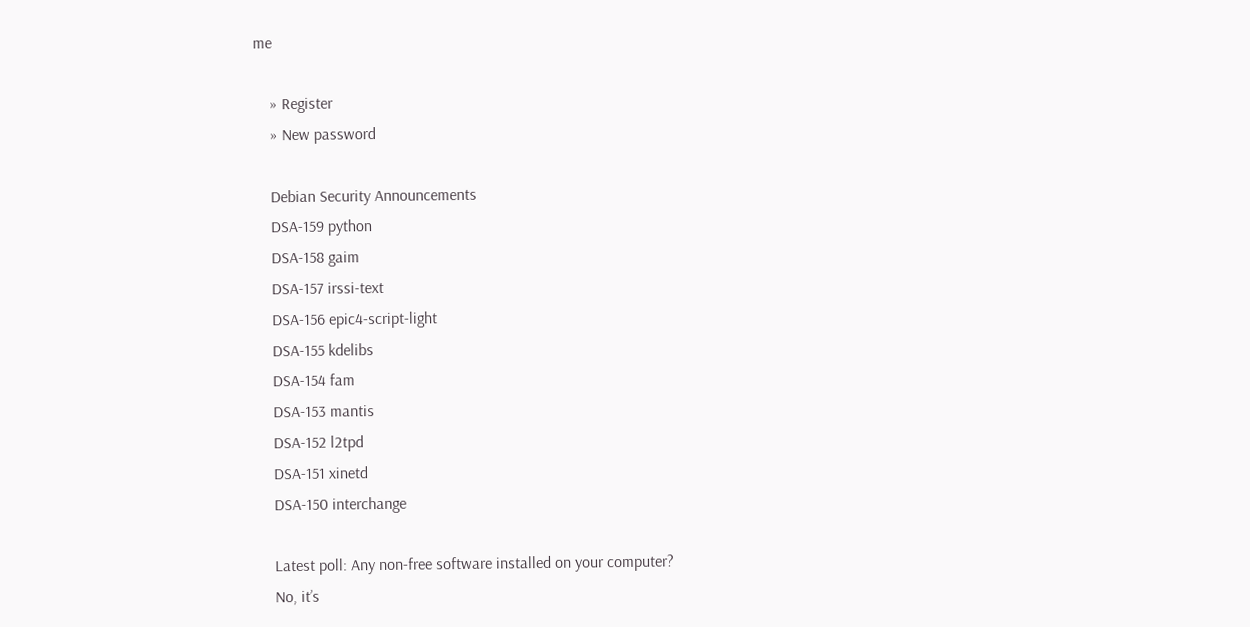me

    » Register
    » New password

    Debian Security Announcements
    DSA-159 python
    DSA-158 gaim
    DSA-157 irssi-text
    DSA-156 epic4-script-light
    DSA-155 kdelibs
    DSA-154 fam
    DSA-153 mantis
    DSA-152 l2tpd
    DSA-151 xinetd
    DSA-150 interchange

    Latest poll: Any non-free software installed on your computer?
    No, it’s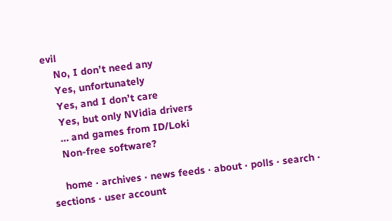evil
    No, I don’t need any
    Yes, unfortunately
    Yes, and I don’t care
    Yes, but only NVidia drivers
    … and games from ID/Loki
    Non-free software?

    home · archives · news feeds · about · polls · search · sections · user account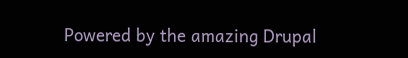Powered by the amazing Drupal